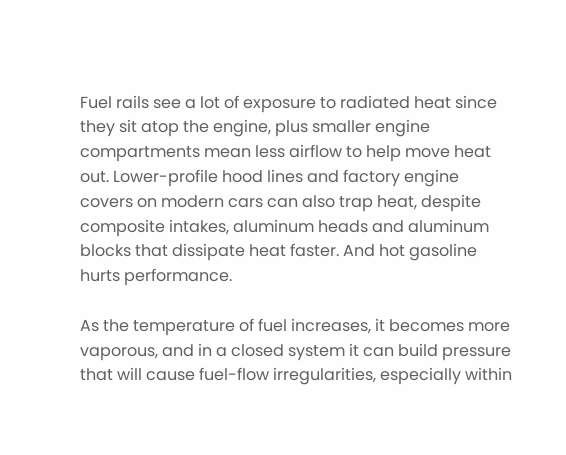Fuel rails see a lot of exposure to radiated heat since they sit atop the engine, plus smaller engine compartments mean less airflow to help move heat out. Lower-profile hood lines and factory engine covers on modern cars can also trap heat, despite composite intakes, aluminum heads and aluminum blocks that dissipate heat faster. And hot gasoline hurts performance.

As the temperature of fuel increases, it becomes more vaporous, and in a closed system it can build pressure that will cause fuel-flow irregularities, especially within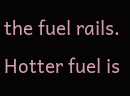the fuel rails. Hotter fuel is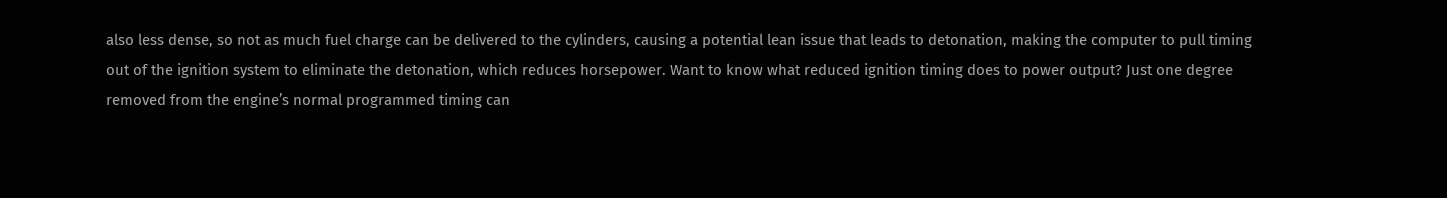also less dense, so not as much fuel charge can be delivered to the cylinders, causing a potential lean issue that leads to detonation, making the computer to pull timing out of the ignition system to eliminate the detonation, which reduces horsepower. Want to know what reduced ignition timing does to power output? Just one degree removed from the engine’s normal programmed timing can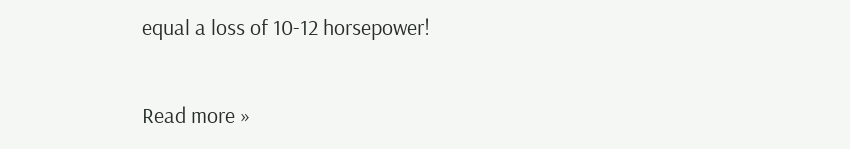equal a loss of 10-12 horsepower!

Read more »